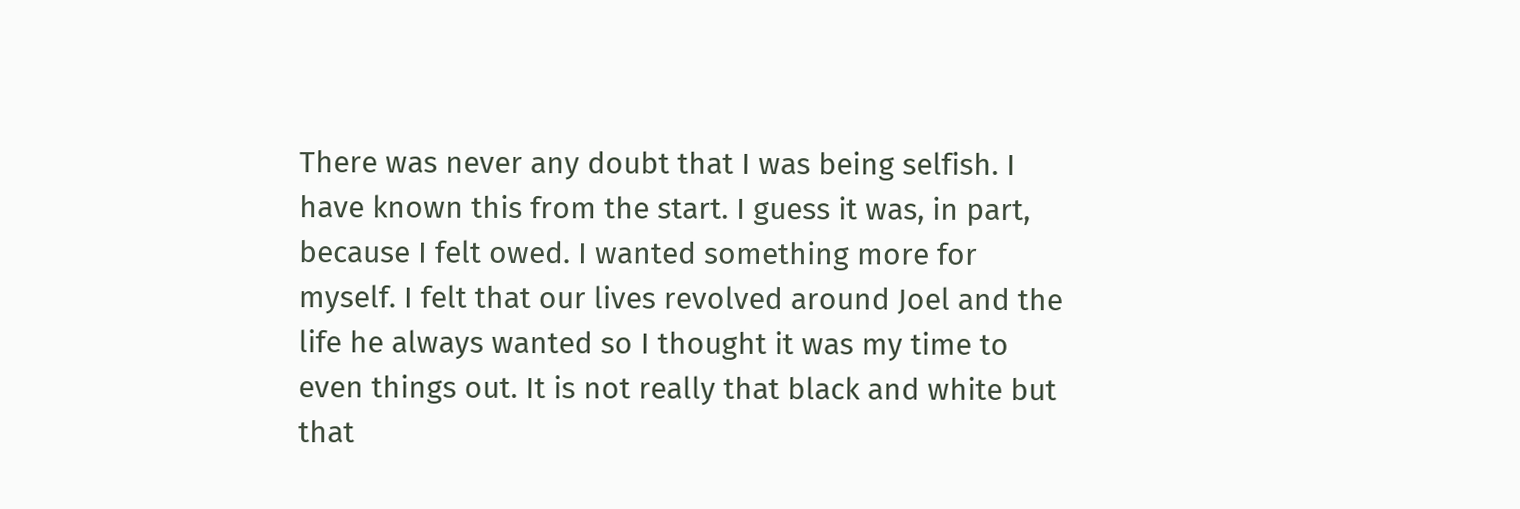There was never any doubt that I was being selfish. I have known this from the start. I guess it was, in part, because I felt owed. I wanted something more for myself. I felt that our lives revolved around Joel and the life he always wanted so I thought it was my time to even things out. It is not really that black and white but that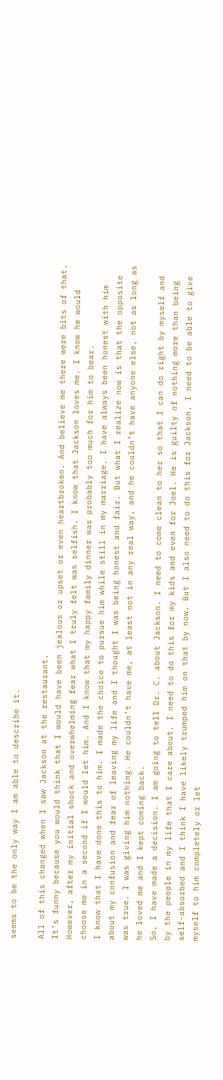seems to be the only way I am able to describe it.

All of this changed when I saw Jackson at the restaurant.
It’s funny because you would think that I would have been jealous or upset or even heartbroken. And believe me there were bits of that. However, after my initial shock and overwhelming fear what I truly felt was selfish. I know that Jackson loves me. I know he would choose me in a second if I would let him. And I know that my happy family dinner was probably too much for him to bear.
I know that I have done this to him. I made the choice to pursue him while still in my marriage. I have always been honest with him about my confusion and fear of leaving my life and I thought I was being honest and fair. But what I realize now is that the opposite was true. I was giving him nothing. He couldn’t have me, at least not in any real way, and he couldn’t have anyone else, not as long as he loved me and I kept coming back.
So, I have made a decision. I am going to tell Dr. C. about Jackson. I need to come clean to her so that I can do right by myself and by the people in my life that I care about. I need to do this for my kids and even for Joel. He is guilty of nothing more than being self-absorbed and I think I have likely trumped him on that by now. But I also need to do this for Jackson. I need to be able to give myself to him completely or let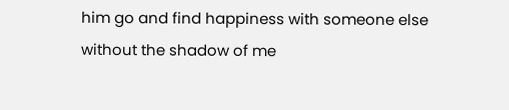him go and find happiness with someone else without the shadow of me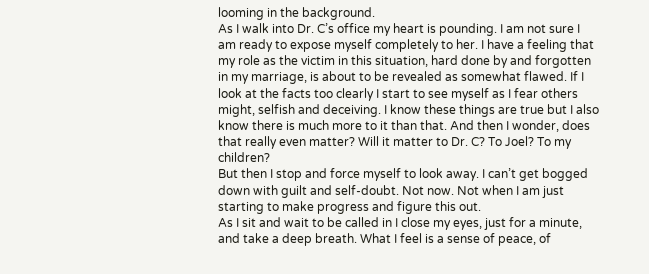looming in the background.
As I walk into Dr. C’s office my heart is pounding. I am not sure I am ready to expose myself completely to her. I have a feeling that my role as the victim in this situation, hard done by and forgotten in my marriage, is about to be revealed as somewhat flawed. If I look at the facts too clearly I start to see myself as I fear others might, selfish and deceiving. I know these things are true but I also know there is much more to it than that. And then I wonder, does that really even matter? Will it matter to Dr. C? To Joel? To my children?
But then I stop and force myself to look away. I can’t get bogged down with guilt and self-doubt. Not now. Not when I am just starting to make progress and figure this out.
As I sit and wait to be called in I close my eyes, just for a minute, and take a deep breath. What I feel is a sense of peace, of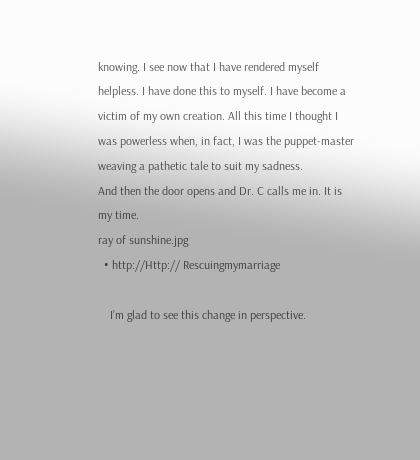knowing. I see now that I have rendered myself helpless. I have done this to myself. I have become a victim of my own creation. All this time I thought I was powerless when, in fact, I was the puppet-master weaving a pathetic tale to suit my sadness.
And then the door opens and Dr. C calls me in. It is my time.
ray of sunshine.jpg
  • http://Http:// Rescuingmymarriage

    I’m glad to see this change in perspective.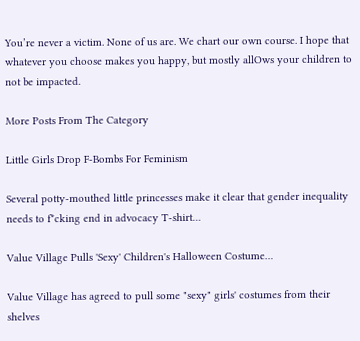You’re never a victim. None of us are. We chart our own course. I hope that whatever you choose makes you happy, but mostly allOws your children to not be impacted.

More Posts From The Category

Little Girls Drop F-Bombs For Feminism

Several potty-mouthed little princesses make it clear that gender inequality needs to f*cking end in advocacy T-shirt…

Value Village Pulls 'Sexy' Children's Halloween Costume…

Value Village has agreed to pull some "sexy" girls' costumes from their shelves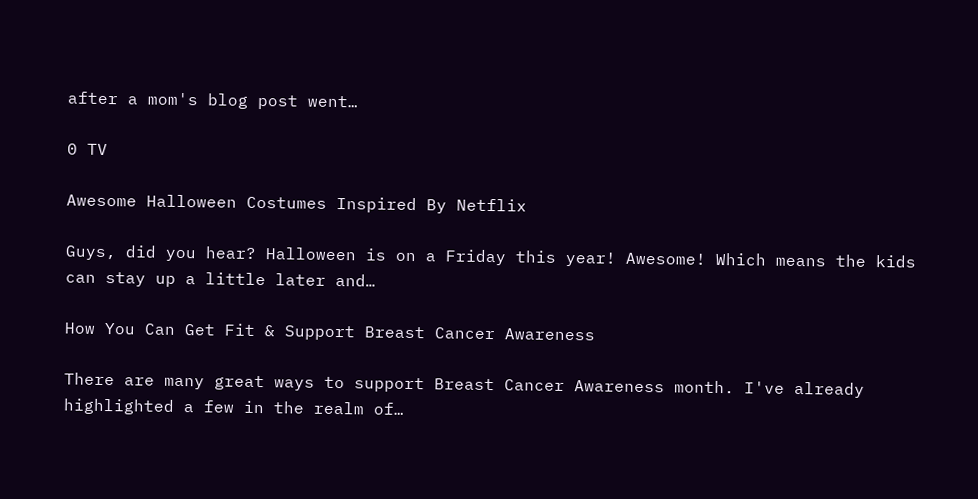after a mom's blog post went…

0 TV

Awesome Halloween Costumes Inspired By Netflix

Guys, did you hear? Halloween is on a Friday this year! Awesome! Which means the kids can stay up a little later and…

How You Can Get Fit & Support Breast Cancer Awareness

There are many great ways to support Breast Cancer Awareness month. I've already highlighted a few in the realm of…